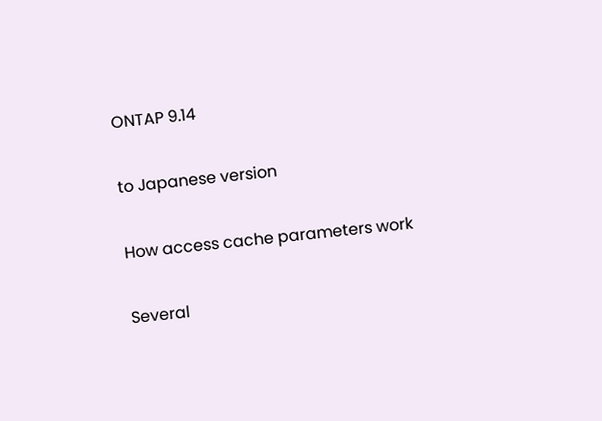ONTAP 9.14

to Japanese version

How access cache parameters work

Several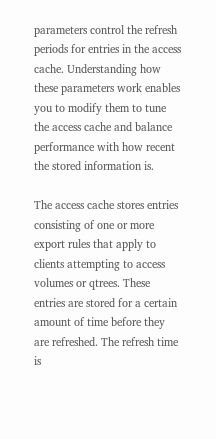parameters control the refresh periods for entries in the access cache. Understanding how these parameters work enables you to modify them to tune the access cache and balance performance with how recent the stored information is.

The access cache stores entries consisting of one or more export rules that apply to clients attempting to access volumes or qtrees. These entries are stored for a certain amount of time before they are refreshed. The refresh time is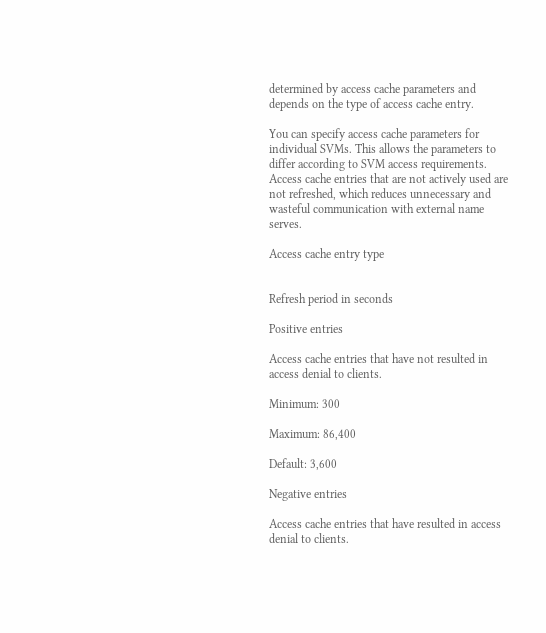determined by access cache parameters and depends on the type of access cache entry.

You can specify access cache parameters for individual SVMs. This allows the parameters to differ according to SVM access requirements. Access cache entries that are not actively used are not refreshed, which reduces unnecessary and wasteful communication with external name serves.

Access cache entry type


Refresh period in seconds

Positive entries

Access cache entries that have not resulted in access denial to clients.

Minimum: 300

Maximum: 86,400

Default: 3,600

Negative entries

Access cache entries that have resulted in access denial to clients.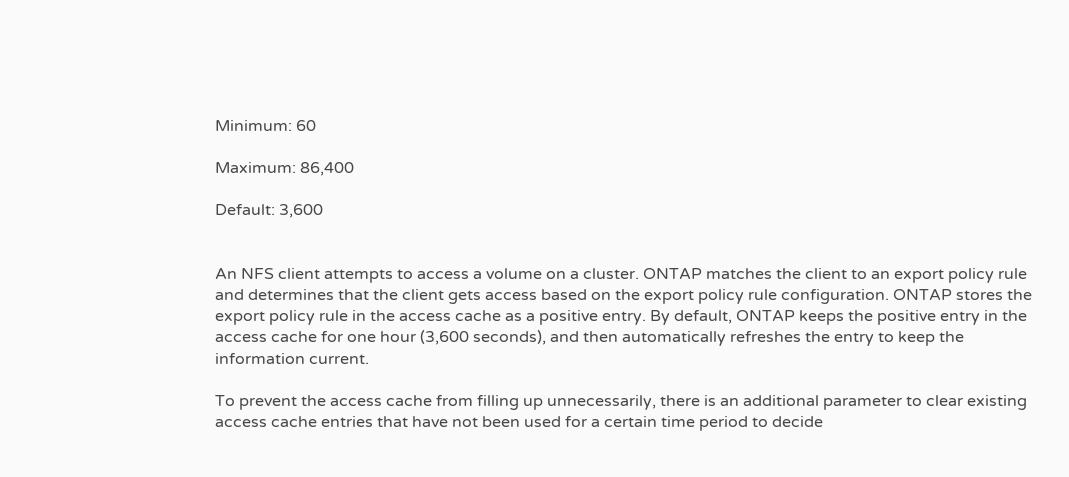Minimum: 60

Maximum: 86,400

Default: 3,600


An NFS client attempts to access a volume on a cluster. ONTAP matches the client to an export policy rule and determines that the client gets access based on the export policy rule configuration. ONTAP stores the export policy rule in the access cache as a positive entry. By default, ONTAP keeps the positive entry in the access cache for one hour (3,600 seconds), and then automatically refreshes the entry to keep the information current.

To prevent the access cache from filling up unnecessarily, there is an additional parameter to clear existing access cache entries that have not been used for a certain time period to decide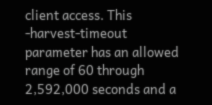client access. This -harvest-timeout parameter has an allowed range of 60 through 2,592,000 seconds and a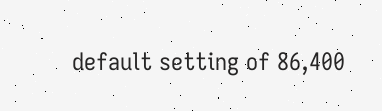default setting of 86,400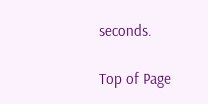seconds.

Top of Page